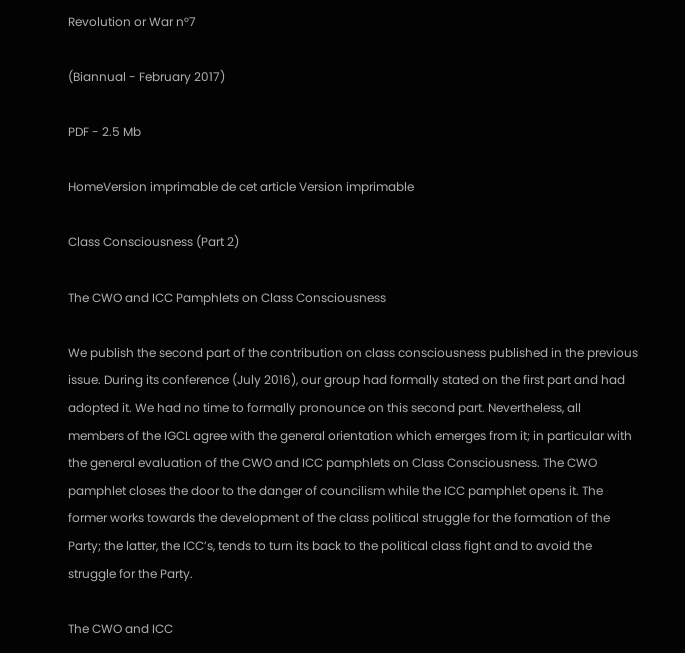Revolution or War n°7

(Biannual - February 2017)

PDF - 2.5 Mb

HomeVersion imprimable de cet article Version imprimable

Class Consciousness (Part 2)

The CWO and ICC Pamphlets on Class Consciousness

We publish the second part of the contribution on class consciousness published in the previous issue. During its conference (July 2016), our group had formally stated on the first part and had adopted it. We had no time to formally pronounce on this second part. Nevertheless, all members of the IGCL agree with the general orientation which emerges from it; in particular with the general evaluation of the CWO and ICC pamphlets on Class Consciousness. The CWO pamphlet closes the door to the danger of councilism while the ICC pamphlet opens it. The former works towards the development of the class political struggle for the formation of the Party; the latter, the ICC’s, tends to turn its back to the political class fight and to avoid the struggle for the Party.

The CWO and ICC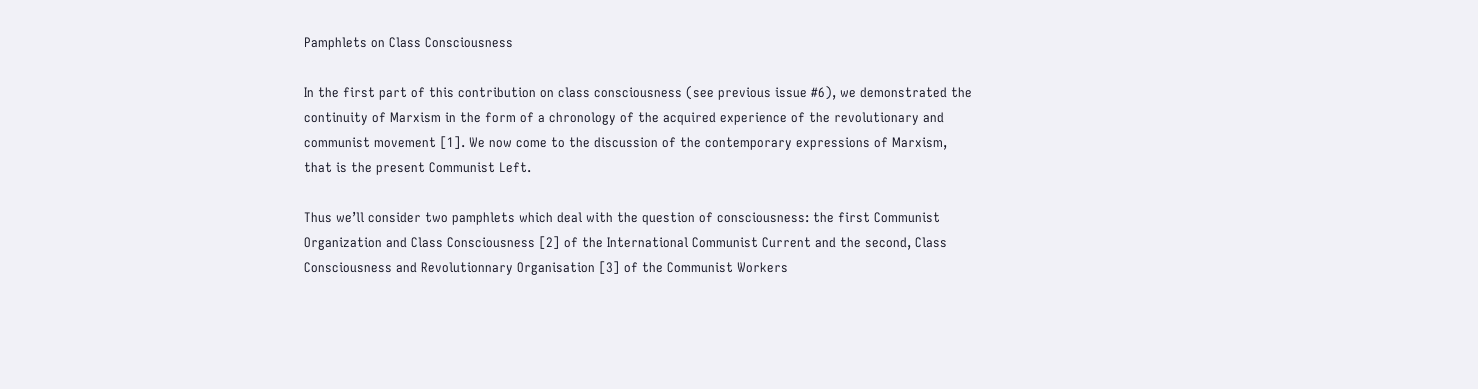Pamphlets on Class Consciousness

In the first part of this contribution on class consciousness (see previous issue #6), we demonstrated the continuity of Marxism in the form of a chronology of the acquired experience of the revolutionary and communist movement [1]. We now come to the discussion of the contemporary expressions of Marxism, that is the present Communist Left.

Thus we’ll consider two pamphlets which deal with the question of consciousness: the first Communist Organization and Class Consciousness [2] of the International Communist Current and the second, Class Consciousness and Revolutionnary Organisation [3] of the Communist Workers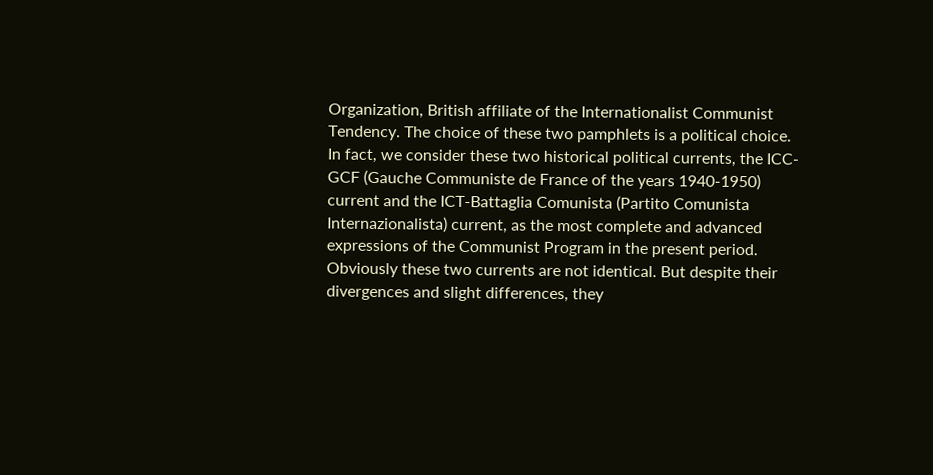Organization, British affiliate of the Internationalist Communist Tendency. The choice of these two pamphlets is a political choice. In fact, we consider these two historical political currents, the ICC-GCF (Gauche Communiste de France of the years 1940-1950) current and the ICT-Battaglia Comunista (Partito Comunista Internazionalista) current, as the most complete and advanced expressions of the Communist Program in the present period. Obviously these two currents are not identical. But despite their divergences and slight differences, they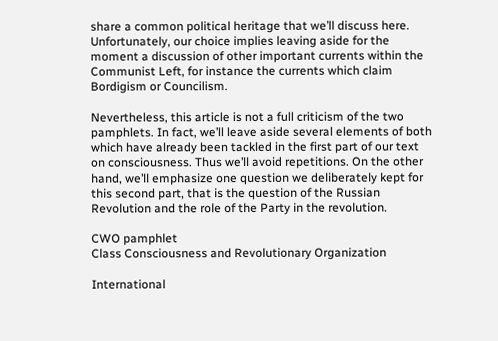share a common political heritage that we’ll discuss here. Unfortunately, our choice implies leaving aside for the moment a discussion of other important currents within the Communist Left, for instance the currents which claim Bordigism or Councilism.

Nevertheless, this article is not a full criticism of the two pamphlets. In fact, we’ll leave aside several elements of both which have already been tackled in the first part of our text on consciousness. Thus we’ll avoid repetitions. On the other hand, we’ll emphasize one question we deliberately kept for this second part, that is the question of the Russian Revolution and the role of the Party in the revolution.

CWO pamphlet
Class Consciousness and Revolutionary Organization

International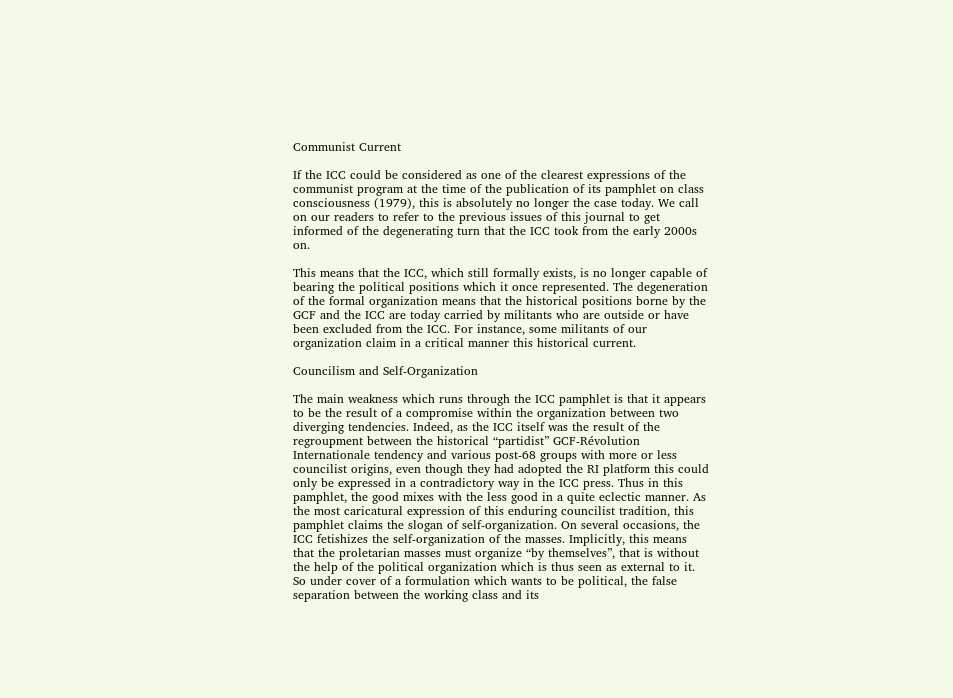Communist Current

If the ICC could be considered as one of the clearest expressions of the communist program at the time of the publication of its pamphlet on class consciousness (1979), this is absolutely no longer the case today. We call on our readers to refer to the previous issues of this journal to get informed of the degenerating turn that the ICC took from the early 2000s on.

This means that the ICC, which still formally exists, is no longer capable of bearing the political positions which it once represented. The degeneration of the formal organization means that the historical positions borne by the GCF and the ICC are today carried by militants who are outside or have been excluded from the ICC. For instance, some militants of our organization claim in a critical manner this historical current.

Councilism and Self-Organization

The main weakness which runs through the ICC pamphlet is that it appears to be the result of a compromise within the organization between two diverging tendencies. Indeed, as the ICC itself was the result of the regroupment between the historical “partidist” GCF-Révolution Internationale tendency and various post-68 groups with more or less councilist origins, even though they had adopted the RI platform this could only be expressed in a contradictory way in the ICC press. Thus in this pamphlet, the good mixes with the less good in a quite eclectic manner. As the most caricatural expression of this enduring councilist tradition, this pamphlet claims the slogan of self-organization. On several occasions, the ICC fetishizes the self-organization of the masses. Implicitly, this means that the proletarian masses must organize “by themselves”, that is without the help of the political organization which is thus seen as external to it. So under cover of a formulation which wants to be political, the false separation between the working class and its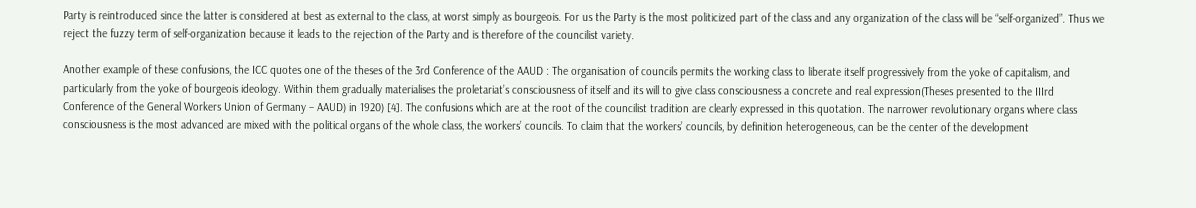Party is reintroduced since the latter is considered at best as external to the class, at worst simply as bourgeois. For us the Party is the most politicized part of the class and any organization of the class will be “self-organized”. Thus we reject the fuzzy term of self-organization because it leads to the rejection of the Party and is therefore of the councilist variety.

Another example of these confusions, the ICC quotes one of the theses of the 3rd Conference of the AAUD : The organisation of councils permits the working class to liberate itself progressively from the yoke of capitalism, and particularly from the yoke of bourgeois ideology. Within them gradually materialises the proletariat’s consciousness of itself and its will to give class consciousness a concrete and real expression(Theses presented to the IIIrd Conference of the General Workers Union of Germany – AAUD) in 1920) [4]. The confusions which are at the root of the councilist tradition are clearly expressed in this quotation. The narrower revolutionary organs where class consciousness is the most advanced are mixed with the political organs of the whole class, the workers’ councils. To claim that the workers’ councils, by definition heterogeneous, can be the center of the development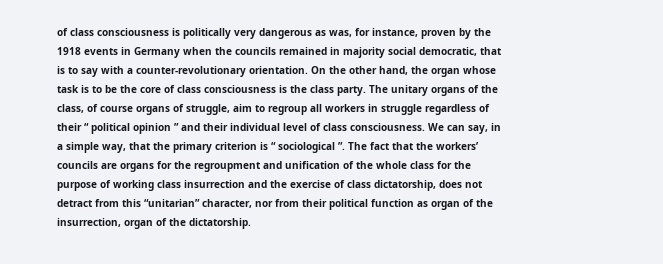of class consciousness is politically very dangerous as was, for instance, proven by the 1918 events in Germany when the councils remained in majority social democratic, that is to say with a counter-revolutionary orientation. On the other hand, the organ whose task is to be the core of class consciousness is the class party. The unitary organs of the class, of course organs of struggle, aim to regroup all workers in struggle regardless of their “ political opinion ” and their individual level of class consciousness. We can say, in a simple way, that the primary criterion is “ sociological ”. The fact that the workers’ councils are organs for the regroupment and unification of the whole class for the purpose of working class insurrection and the exercise of class dictatorship, does not detract from this “unitarian” character, nor from their political function as organ of the insurrection, organ of the dictatorship.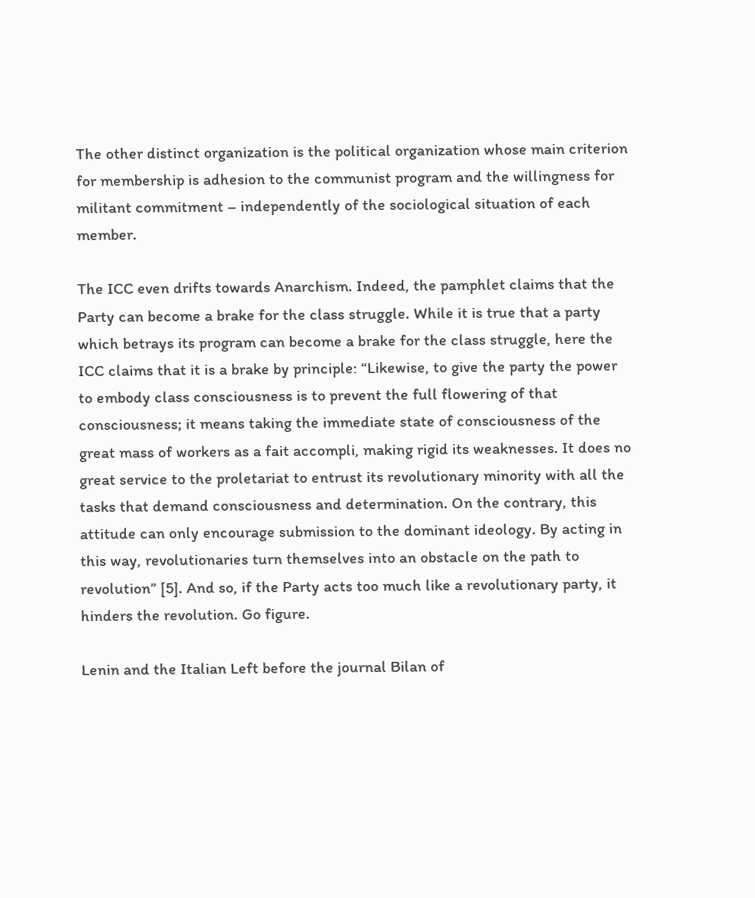The other distinct organization is the political organization whose main criterion for membership is adhesion to the communist program and the willingness for militant commitment – independently of the sociological situation of each member.

The ICC even drifts towards Anarchism. Indeed, the pamphlet claims that the Party can become a brake for the class struggle. While it is true that a party which betrays its program can become a brake for the class struggle, here the ICC claims that it is a brake by principle: “Likewise, to give the party the power to embody class consciousness is to prevent the full flowering of that consciousness; it means taking the immediate state of consciousness of the great mass of workers as a fait accompli, making rigid its weaknesses. It does no great service to the proletariat to entrust its revolutionary minority with all the tasks that demand consciousness and determination. On the contrary, this attitude can only encourage submission to the dominant ideology. By acting in this way, revolutionaries turn themselves into an obstacle on the path to revolution” [5]. And so, if the Party acts too much like a revolutionary party, it hinders the revolution. Go figure.

Lenin and the Italian Left before the journal Bilan of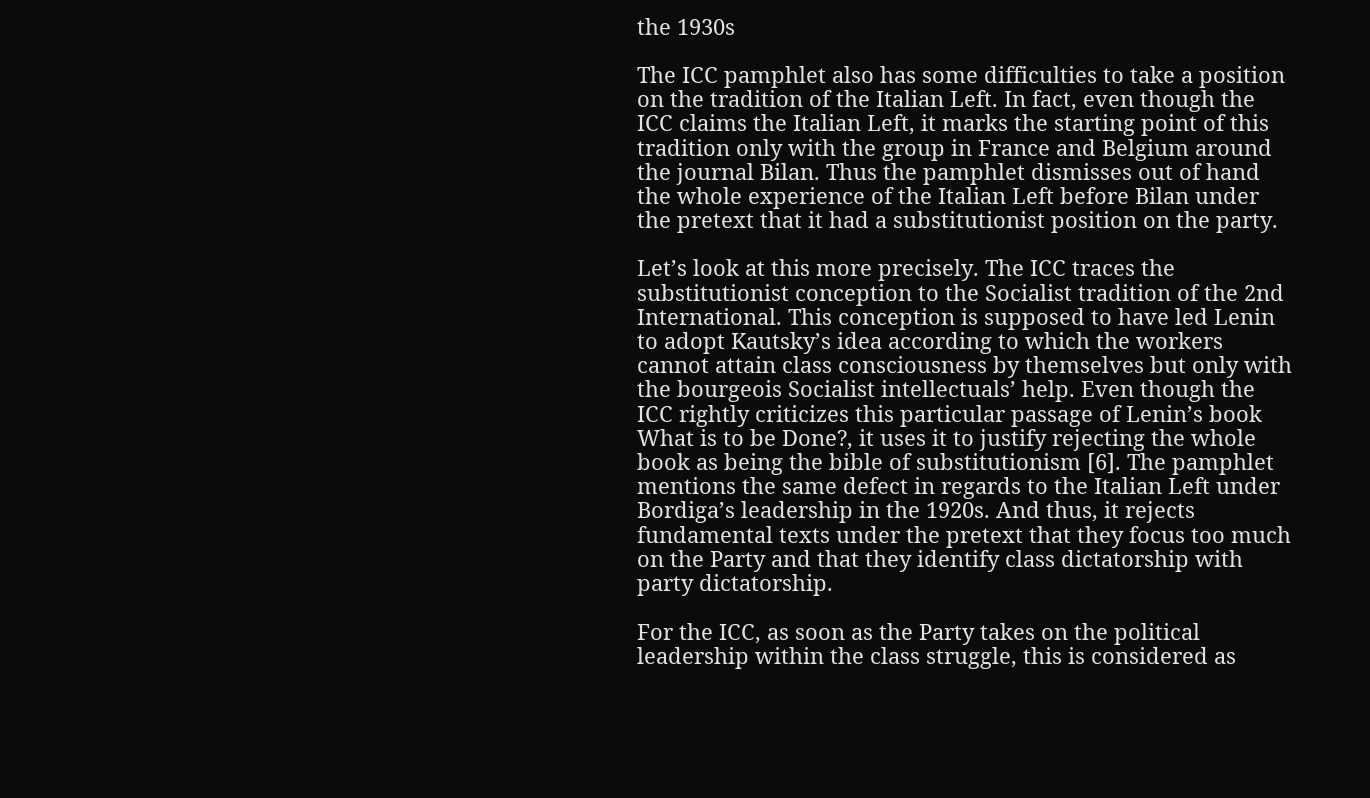the 1930s

The ICC pamphlet also has some difficulties to take a position on the tradition of the Italian Left. In fact, even though the ICC claims the Italian Left, it marks the starting point of this tradition only with the group in France and Belgium around the journal Bilan. Thus the pamphlet dismisses out of hand the whole experience of the Italian Left before Bilan under the pretext that it had a substitutionist position on the party.

Let’s look at this more precisely. The ICC traces the substitutionist conception to the Socialist tradition of the 2nd International. This conception is supposed to have led Lenin to adopt Kautsky’s idea according to which the workers cannot attain class consciousness by themselves but only with the bourgeois Socialist intellectuals’ help. Even though the ICC rightly criticizes this particular passage of Lenin’s book What is to be Done?, it uses it to justify rejecting the whole book as being the bible of substitutionism [6]. The pamphlet mentions the same defect in regards to the Italian Left under Bordiga’s leadership in the 1920s. And thus, it rejects fundamental texts under the pretext that they focus too much on the Party and that they identify class dictatorship with party dictatorship.

For the ICC, as soon as the Party takes on the political leadership within the class struggle, this is considered as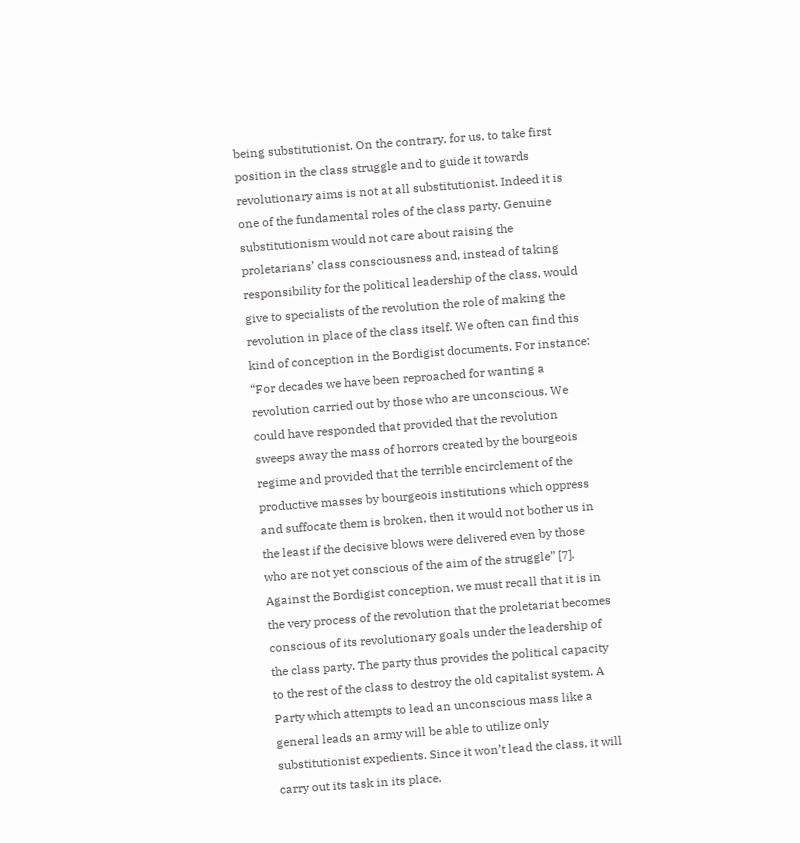being substitutionist. On the contrary, for us, to take first position in the class struggle and to guide it towards revolutionary aims is not at all substitutionist. Indeed it is one of the fundamental roles of the class party. Genuine substitutionism would not care about raising the proletarians’ class consciousness and, instead of taking responsibility for the political leadership of the class, would give to specialists of the revolution the role of making the revolution in place of the class itself. We often can find this kind of conception in the Bordigist documents. For instance: “For decades we have been reproached for wanting a revolution carried out by those who are unconscious. We could have responded that provided that the revolution sweeps away the mass of horrors created by the bourgeois regime and provided that the terrible encirclement of the productive masses by bourgeois institutions which oppress and suffocate them is broken, then it would not bother us in the least if the decisive blows were delivered even by those who are not yet conscious of the aim of the struggle” [7]. Against the Bordigist conception, we must recall that it is in the very process of the revolution that the proletariat becomes conscious of its revolutionary goals under the leadership of the class party. The party thus provides the political capacity to the rest of the class to destroy the old capitalist system. A Party which attempts to lead an unconscious mass like a general leads an army will be able to utilize only substitutionist expedients. Since it won’t lead the class, it will carry out its task in its place.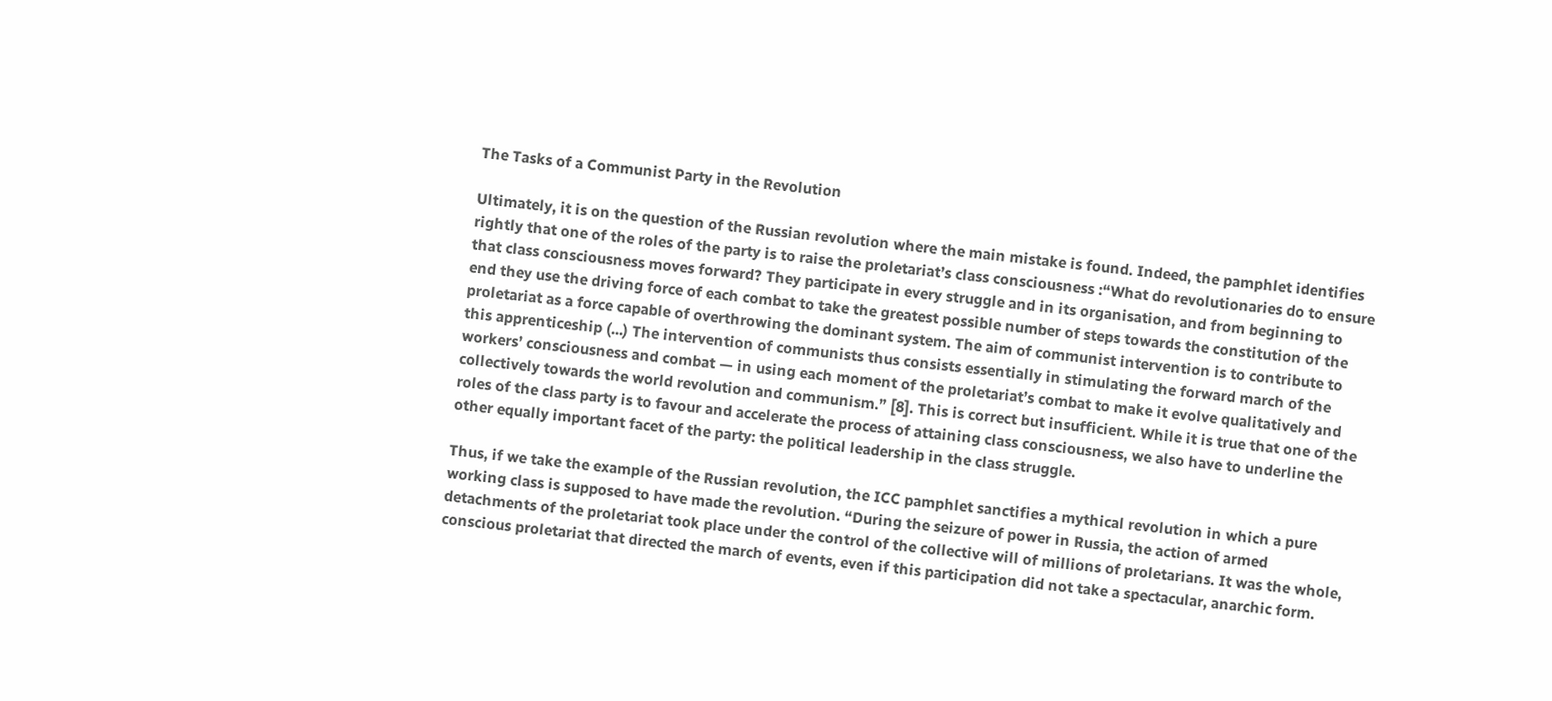The Tasks of a Communist Party in the Revolution

Ultimately, it is on the question of the Russian revolution where the main mistake is found. Indeed, the pamphlet identifies rightly that one of the roles of the party is to raise the proletariat’s class consciousness :“What do revolutionaries do to ensure that class consciousness moves forward? They participate in every struggle and in its organisation, and from beginning to end they use the driving force of each combat to take the greatest possible number of steps towards the constitution of the proletariat as a force capable of overthrowing the dominant system. The aim of communist intervention is to contribute to this apprenticeship (...) The intervention of communists thus consists essentially in stimulating the forward march of the workers’ consciousness and combat — in using each moment of the proletariat’s combat to make it evolve qualitatively and collectively towards the world revolution and communism.” [8]. This is correct but insufficient. While it is true that one of the roles of the class party is to favour and accelerate the process of attaining class consciousness, we also have to underline the other equally important facet of the party: the political leadership in the class struggle.

Thus, if we take the example of the Russian revolution, the ICC pamphlet sanctifies a mythical revolution in which a pure working class is supposed to have made the revolution. “During the seizure of power in Russia, the action of armed detachments of the proletariat took place under the control of the collective will of millions of proletarians. It was the whole, conscious proletariat that directed the march of events, even if this participation did not take a spectacular, anarchic form.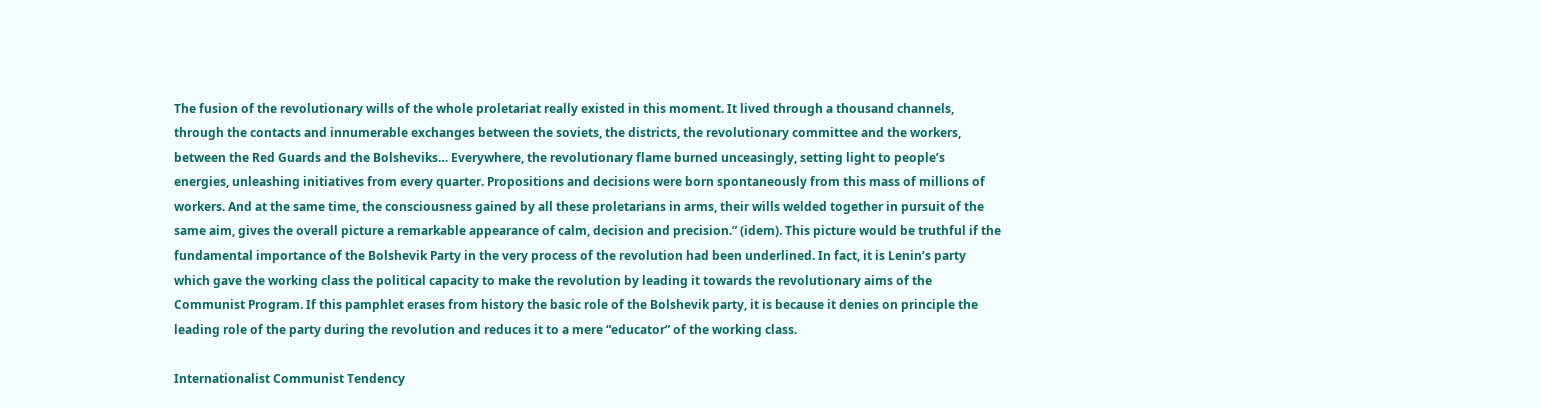The fusion of the revolutionary wills of the whole proletariat really existed in this moment. It lived through a thousand channels, through the contacts and innumerable exchanges between the soviets, the districts, the revolutionary committee and the workers, between the Red Guards and the Bolsheviks… Everywhere, the revolutionary flame burned unceasingly, setting light to people’s energies, unleashing initiatives from every quarter. Propositions and decisions were born spontaneously from this mass of millions of workers. And at the same time, the consciousness gained by all these proletarians in arms, their wills welded together in pursuit of the same aim, gives the overall picture a remarkable appearance of calm, decision and precision.” (idem). This picture would be truthful if the fundamental importance of the Bolshevik Party in the very process of the revolution had been underlined. In fact, it is Lenin’s party which gave the working class the political capacity to make the revolution by leading it towards the revolutionary aims of the Communist Program. If this pamphlet erases from history the basic role of the Bolshevik party, it is because it denies on principle the leading role of the party during the revolution and reduces it to a mere “educator” of the working class.

Internationalist Communist Tendency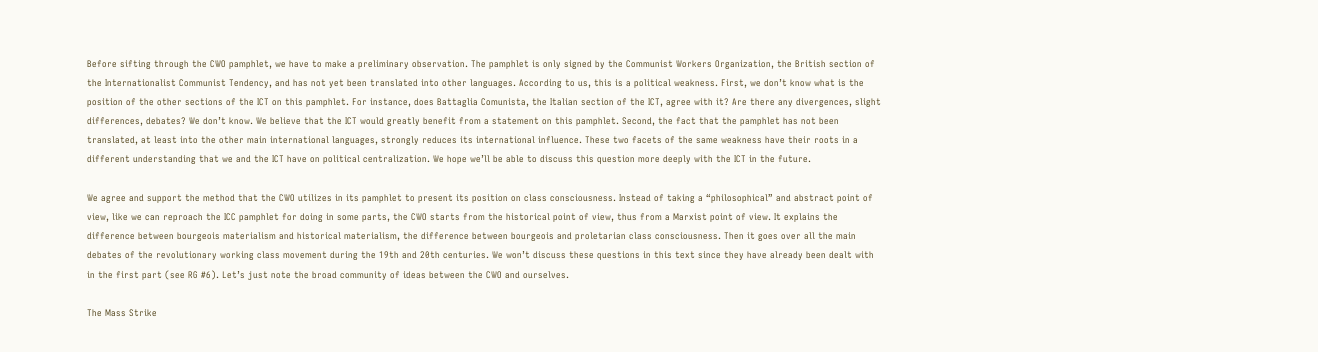Before sifting through the CWO pamphlet, we have to make a preliminary observation. The pamphlet is only signed by the Communist Workers Organization, the British section of the Internationalist Communist Tendency, and has not yet been translated into other languages. According to us, this is a political weakness. First, we don’t know what is the position of the other sections of the ICT on this pamphlet. For instance, does Battaglia Comunista, the Italian section of the ICT, agree with it? Are there any divergences, slight differences, debates? We don’t know. We believe that the ICT would greatly benefit from a statement on this pamphlet. Second, the fact that the pamphlet has not been translated, at least into the other main international languages, strongly reduces its international influence. These two facets of the same weakness have their roots in a different understanding that we and the ICT have on political centralization. We hope we’ll be able to discuss this question more deeply with the ICT in the future.

We agree and support the method that the CWO utilizes in its pamphlet to present its position on class consciousness. Instead of taking a “philosophical” and abstract point of view, like we can reproach the ICC pamphlet for doing in some parts, the CWO starts from the historical point of view, thus from a Marxist point of view. It explains the difference between bourgeois materialism and historical materialism, the difference between bourgeois and proletarian class consciousness. Then it goes over all the main debates of the revolutionary working class movement during the 19th and 20th centuries. We won’t discuss these questions in this text since they have already been dealt with in the first part (see RG #6). Let’s just note the broad community of ideas between the CWO and ourselves.

The Mass Strike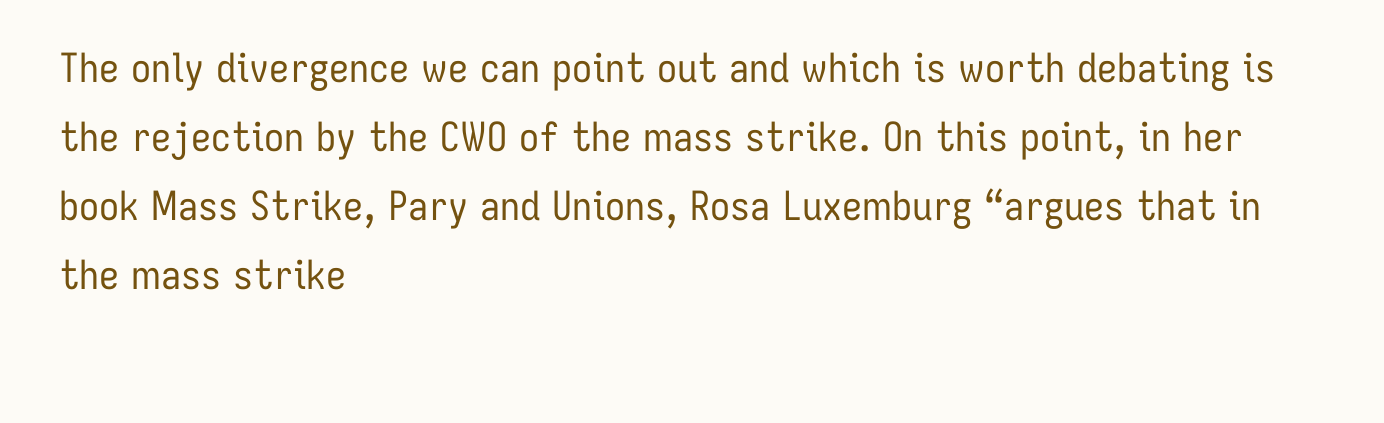The only divergence we can point out and which is worth debating is the rejection by the CWO of the mass strike. On this point, in her book Mass Strike, Pary and Unions, Rosa Luxemburg “argues that in the mass strike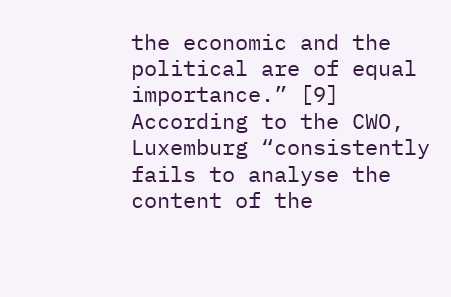the economic and the political are of equal importance.” [9] According to the CWO, Luxemburg “consistently fails to analyse the content of the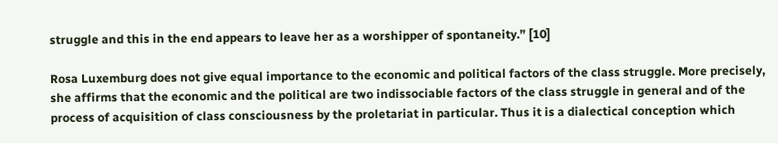struggle and this in the end appears to leave her as a worshipper of spontaneity.” [10]

Rosa Luxemburg does not give equal importance to the economic and political factors of the class struggle. More precisely, she affirms that the economic and the political are two indissociable factors of the class struggle in general and of the process of acquisition of class consciousness by the proletariat in particular. Thus it is a dialectical conception which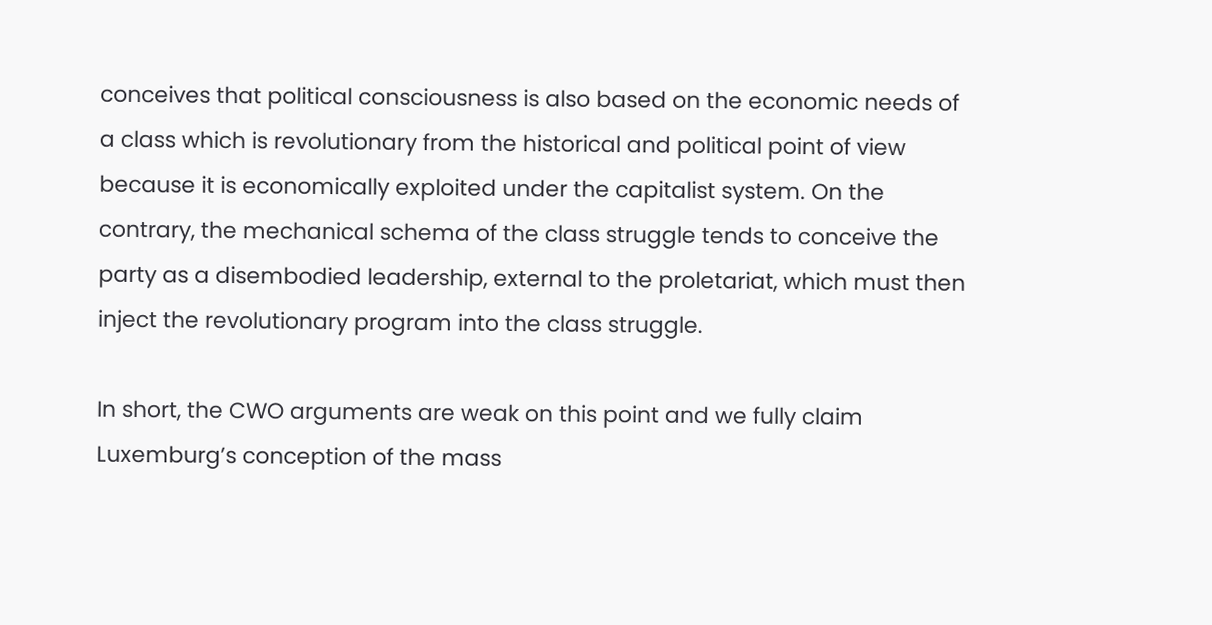conceives that political consciousness is also based on the economic needs of a class which is revolutionary from the historical and political point of view because it is economically exploited under the capitalist system. On the contrary, the mechanical schema of the class struggle tends to conceive the party as a disembodied leadership, external to the proletariat, which must then inject the revolutionary program into the class struggle.

In short, the CWO arguments are weak on this point and we fully claim Luxemburg’s conception of the mass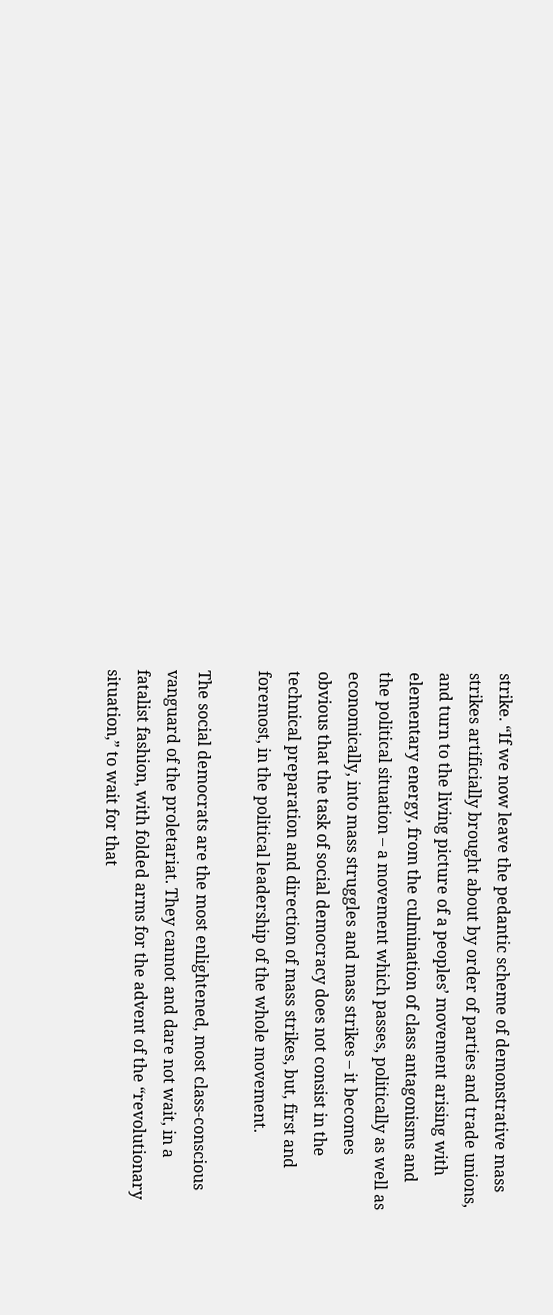strike. “If we now leave the pedantic scheme of demonstrative mass strikes artificially brought about by order of parties and trade unions, and turn to the living picture of a peoples’ movement arising with elementary energy, from the culmination of class antagonisms and the political situation – a movement which passes, politically as well as economically, into mass struggles and mass strikes – it becomes obvious that the task of social democracy does not consist in the technical preparation and direction of mass strikes, but, first and foremost, in the political leadership of the whole movement.

The social democrats are the most enlightened, most class-conscious vanguard of the proletariat. They cannot and dare not wait, in a fatalist fashion, with folded arms for the advent of the “revolutionary situation,” to wait for that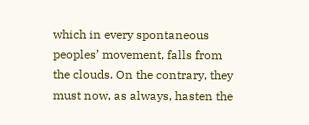which in every spontaneous peoples’ movement, falls from the clouds. On the contrary, they must now, as always, hasten the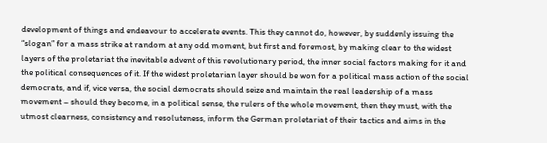development of things and endeavour to accelerate events. This they cannot do, however, by suddenly issuing the “slogan” for a mass strike at random at any odd moment, but first and foremost, by making clear to the widest layers of the proletariat the inevitable advent of this revolutionary period, the inner social factors making for it and the political consequences of it. If the widest proletarian layer should be won for a political mass action of the social democrats, and if, vice versa, the social democrats should seize and maintain the real leadership of a mass movement – should they become, in a political sense, the rulers of the whole movement, then they must, with the utmost clearness, consistency and resoluteness, inform the German proletariat of their tactics and aims in the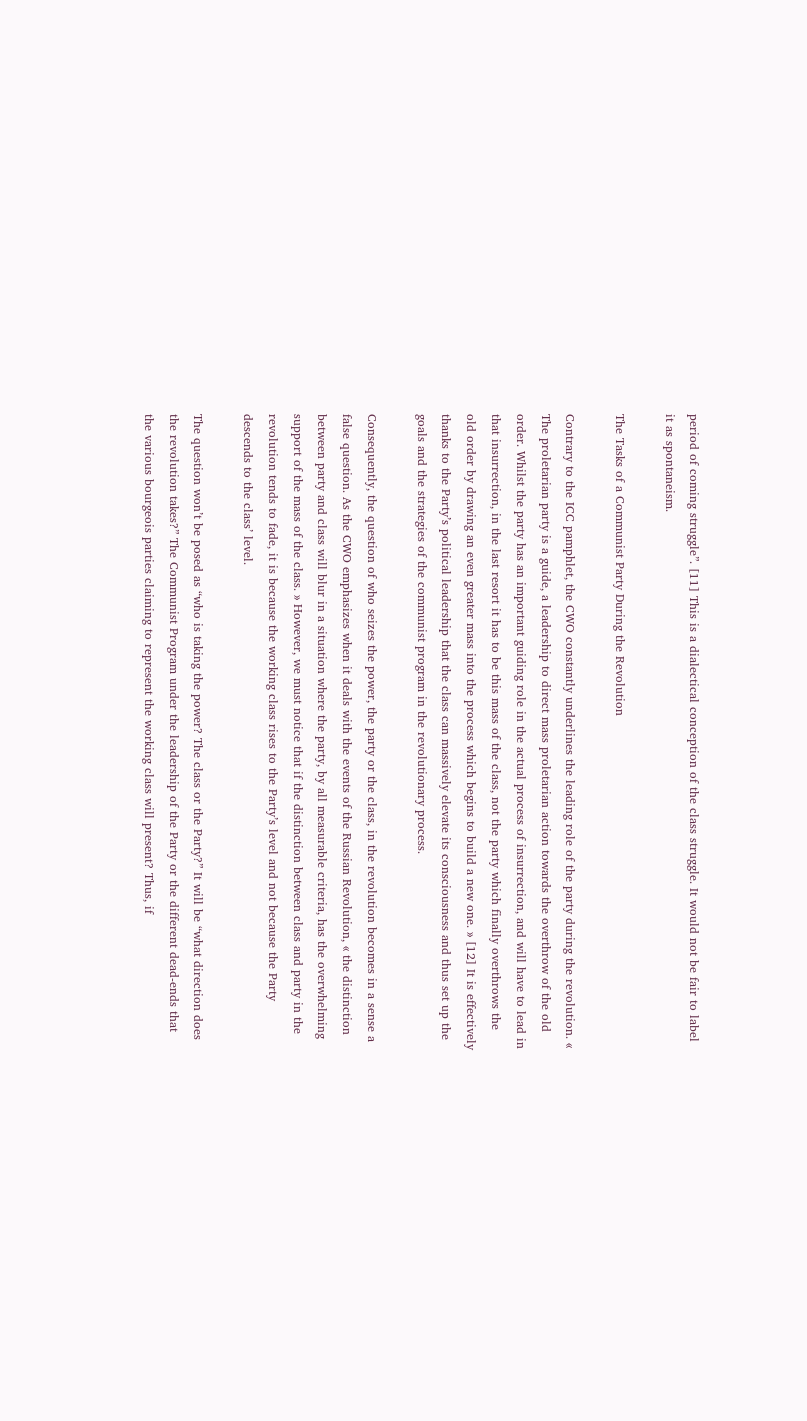period of coming struggle”. [11] This is a dialectical conception of the class struggle. It would not be fair to label it as spontaneism.

The Tasks of a Communist Party During the Revolution

Contrary to the ICC pamphlet, the CWO constantly underlines the leading role of the party during the revolution. « The proletarian party is a guide, a leadership to direct mass proletarian action towards the overthrow of the old order. Whilst the party has an important guiding role in the actual process of insurrection, and will have to lead in that insurrection, in the last resort it has to be this mass of the class, not the party which finally overthrows the old order by drawing an even greater mass into the process which begins to build a new one. » [12] It is effectively thanks to the Party’s political leadership that the class can massively elevate its consciousness and thus set up the goals and the strategies of the communist program in the revolutionary process.

Consequently, the question of who seizes the power, the party or the class, in the revolution becomes in a sense a false question. As the CWO emphasizes when it deals with the events of the Russian Revolution, « the distinction between party and class will blur in a situation where the party, by all measurable criteria, has the overwhelming support of the mass of the class. » However, we must notice that if the distinction between class and party in the revolution tends to fade, it is because the working class rises to the Party’s level and not because the Party descends to the class’ level.

The question won’t be posed as “who is taking the power? The class or the Party?” It will be “what direction does the revolution takes?” The Communist Program under the leadership of the Party or the different dead-ends that the various bourgeois parties claiming to represent the working class will present? Thus, if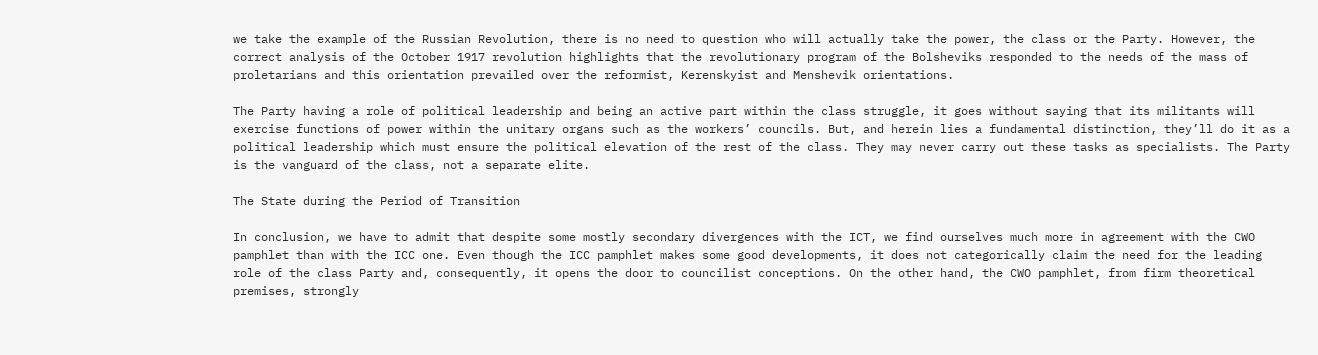we take the example of the Russian Revolution, there is no need to question who will actually take the power, the class or the Party. However, the correct analysis of the October 1917 revolution highlights that the revolutionary program of the Bolsheviks responded to the needs of the mass of proletarians and this orientation prevailed over the reformist, Kerenskyist and Menshevik orientations.

The Party having a role of political leadership and being an active part within the class struggle, it goes without saying that its militants will exercise functions of power within the unitary organs such as the workers’ councils. But, and herein lies a fundamental distinction, they’ll do it as a political leadership which must ensure the political elevation of the rest of the class. They may never carry out these tasks as specialists. The Party is the vanguard of the class, not a separate elite.

The State during the Period of Transition

In conclusion, we have to admit that despite some mostly secondary divergences with the ICT, we find ourselves much more in agreement with the CWO pamphlet than with the ICC one. Even though the ICC pamphlet makes some good developments, it does not categorically claim the need for the leading role of the class Party and, consequently, it opens the door to councilist conceptions. On the other hand, the CWO pamphlet, from firm theoretical premises, strongly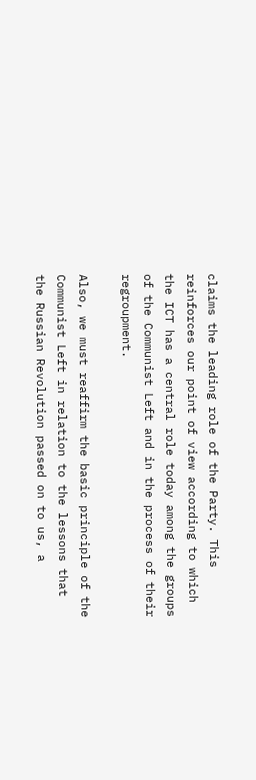claims the leading role of the Party. This reinforces our point of view according to which the ICT has a central role today among the groups of the Communist Left and in the process of their regroupment.

Also, we must reaffirm the basic principle of the Communist Left in relation to the lessons that the Russian Revolution passed on to us, a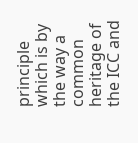principle which is by the way a common heritage of the ICC and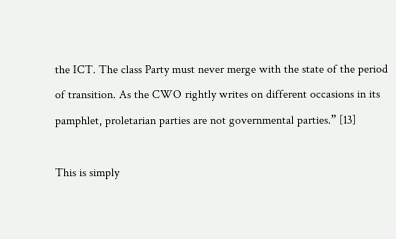the ICT. The class Party must never merge with the state of the period of transition. As the CWO rightly writes on different occasions in its pamphlet, proletarian parties are not governmental parties.” [13]

This is simply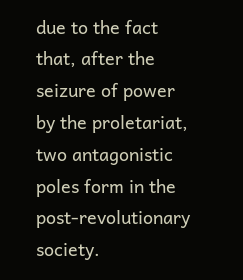due to the fact that, after the seizure of power by the proletariat, two antagonistic poles form in the post-revolutionary society.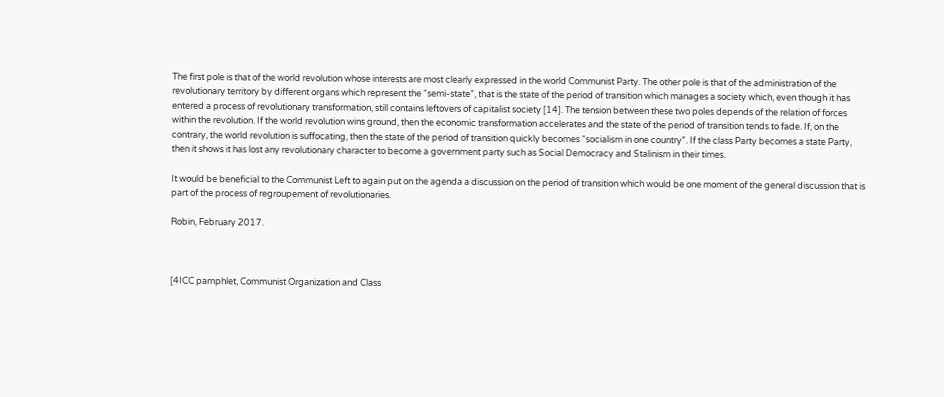The first pole is that of the world revolution whose interests are most clearly expressed in the world Communist Party. The other pole is that of the administration of the revolutionary territory by different organs which represent the “semi-state”, that is the state of the period of transition which manages a society which, even though it has entered a process of revolutionary transformation, still contains leftovers of capitalist society [14]. The tension between these two poles depends of the relation of forces within the revolution. If the world revolution wins ground, then the economic transformation accelerates and the state of the period of transition tends to fade. If, on the contrary, the world revolution is suffocating, then the state of the period of transition quickly becomes “socialism in one country”. If the class Party becomes a state Party, then it shows it has lost any revolutionary character to become a government party such as Social Democracy and Stalinism in their times.

It would be beneficial to the Communist Left to again put on the agenda a discussion on the period of transition which would be one moment of the general discussion that is part of the process of regroupement of revolutionaries.

Robin, February 2017.



[4ICC pamphlet, Communist Organization and Class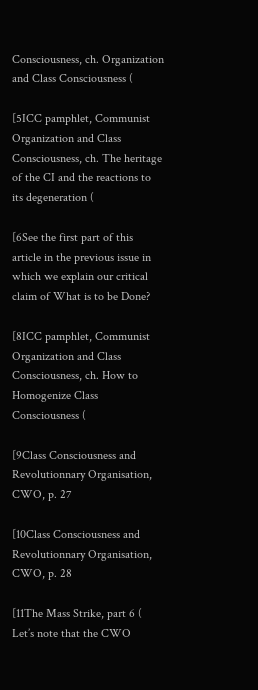Consciousness, ch. Organization and Class Consciousness (

[5ICC pamphlet, Communist Organization and Class Consciousness, ch. The heritage of the CI and the reactions to its degeneration (

[6See the first part of this article in the previous issue in which we explain our critical claim of What is to be Done?

[8ICC pamphlet, Communist Organization and Class Consciousness, ch. How to Homogenize Class Consciousness (

[9Class Consciousness and Revolutionnary Organisation, CWO, p. 27

[10Class Consciousness and Revolutionnary Organisation, CWO, p. 28

[11The Mass Strike, part 6 ( Let’s note that the CWO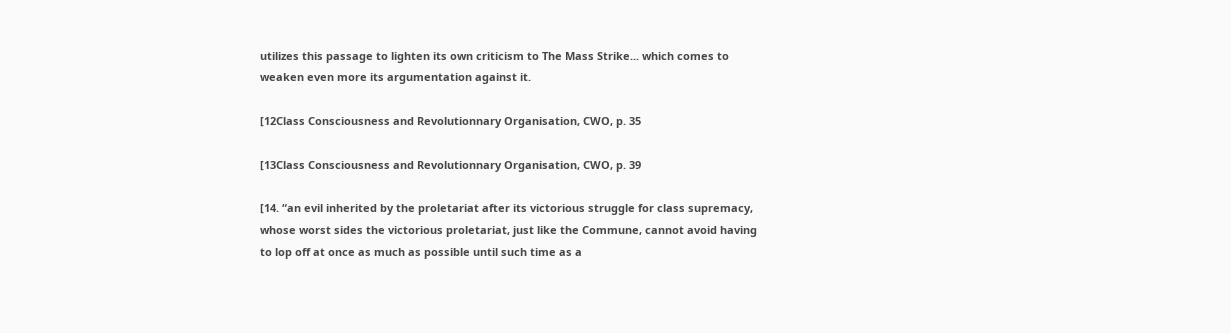utilizes this passage to lighten its own criticism to The Mass Strike... which comes to weaken even more its argumentation against it.

[12Class Consciousness and Revolutionnary Organisation, CWO, p. 35

[13Class Consciousness and Revolutionnary Organisation, CWO, p. 39

[14. “an evil inherited by the proletariat after its victorious struggle for class supremacy, whose worst sides the victorious proletariat, just like the Commune, cannot avoid having to lop off at once as much as possible until such time as a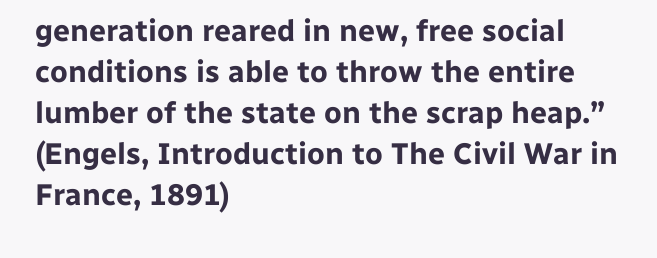generation reared in new, free social conditions is able to throw the entire lumber of the state on the scrap heap.” (Engels, Introduction to The Civil War in France, 1891)